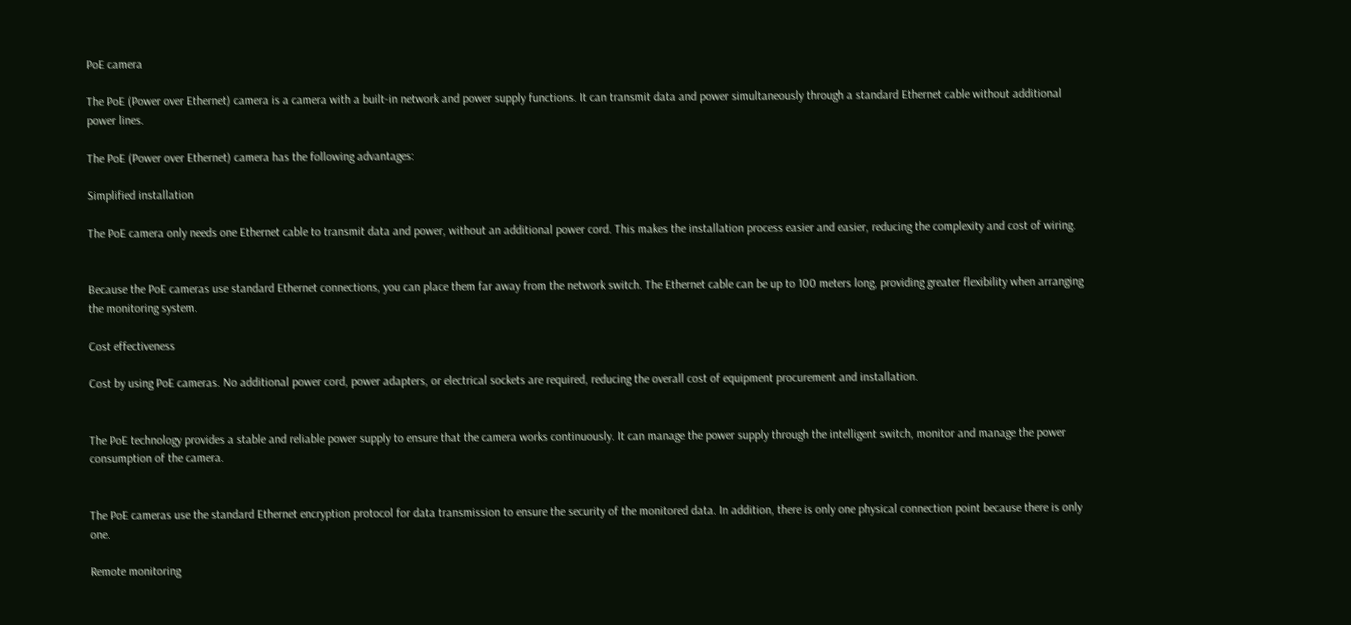PoE camera

The PoE (Power over Ethernet) camera is a camera with a built-in network and power supply functions. It can transmit data and power simultaneously through a standard Ethernet cable without additional power lines.

The PoE (Power over Ethernet) camera has the following advantages:

Simplified installation

The PoE camera only needs one Ethernet cable to transmit data and power, without an additional power cord. This makes the installation process easier and easier, reducing the complexity and cost of wiring.


Because the PoE cameras use standard Ethernet connections, you can place them far away from the network switch. The Ethernet cable can be up to 100 meters long, providing greater flexibility when arranging the monitoring system.

Cost effectiveness

Cost by using PoE cameras. No additional power cord, power adapters, or electrical sockets are required, reducing the overall cost of equipment procurement and installation.


The PoE technology provides a stable and reliable power supply to ensure that the camera works continuously. It can manage the power supply through the intelligent switch, monitor and manage the power consumption of the camera.


The PoE cameras use the standard Ethernet encryption protocol for data transmission to ensure the security of the monitored data. In addition, there is only one physical connection point because there is only one.

Remote monitoring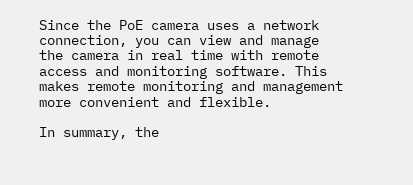Since the PoE camera uses a network connection, you can view and manage the camera in real time with remote access and monitoring software. This makes remote monitoring and management more convenient and flexible.

In summary, the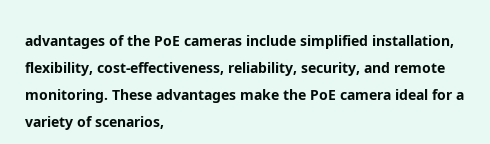advantages of the PoE cameras include simplified installation, flexibility, cost-effectiveness, reliability, security, and remote monitoring. These advantages make the PoE camera ideal for a variety of scenarios,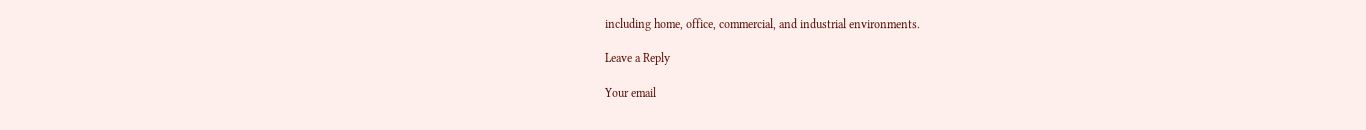including home, office, commercial, and industrial environments.

Leave a Reply

Your email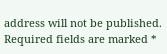address will not be published. Required fields are marked *